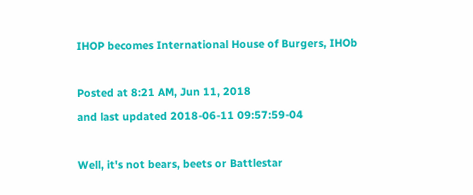IHOP becomes International House of Burgers, IHOb

Posted at 8:21 AM, Jun 11, 2018
and last updated 2018-06-11 09:57:59-04

Well, it's not bears, beets or Battlestar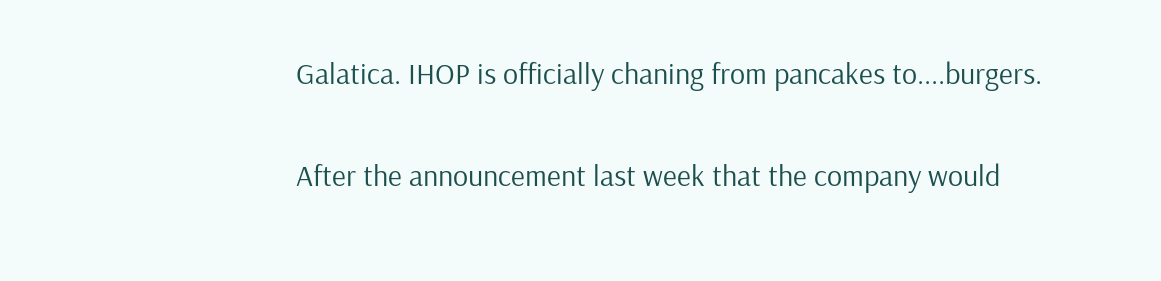Galatica. IHOP is officially chaning from pancakes to....burgers.

After the announcement last week that the company would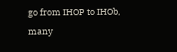go from IHOP to IHOb, many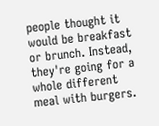people thought it would be breakfast or brunch. Instead, they're going for a whole different meal with burgers.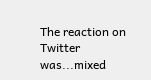The reaction on Twitter was...mixed